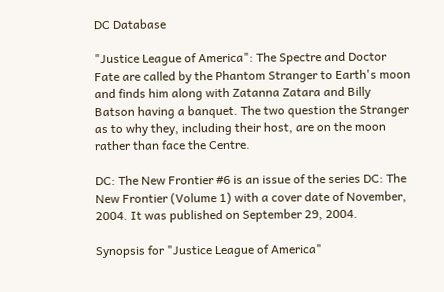DC Database

"Justice League of America": The Spectre and Doctor Fate are called by the Phantom Stranger to Earth's moon and finds him along with Zatanna Zatara and Billy Batson having a banquet. The two question the Stranger as to why they, including their host, are on the moon rather than face the Centre.

DC: The New Frontier #6 is an issue of the series DC: The New Frontier (Volume 1) with a cover date of November, 2004. It was published on September 29, 2004.

Synopsis for "Justice League of America"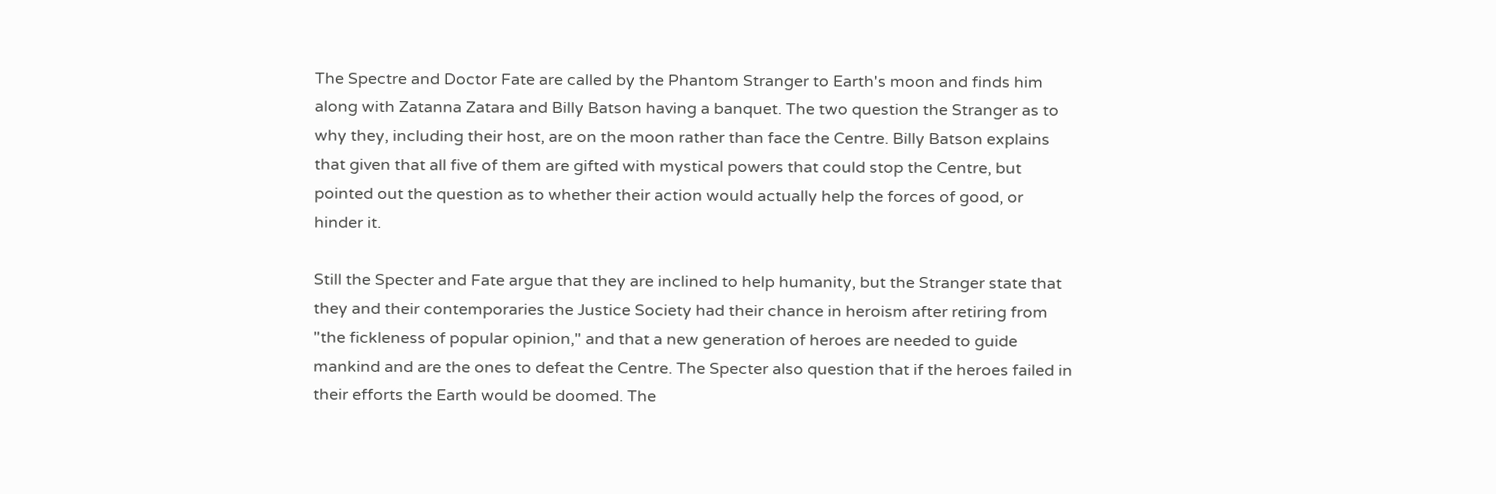The Spectre and Doctor Fate are called by the Phantom Stranger to Earth's moon and finds him along with Zatanna Zatara and Billy Batson having a banquet. The two question the Stranger as to why they, including their host, are on the moon rather than face the Centre. Billy Batson explains that given that all five of them are gifted with mystical powers that could stop the Centre, but pointed out the question as to whether their action would actually help the forces of good, or hinder it.

Still the Specter and Fate argue that they are inclined to help humanity, but the Stranger state that they and their contemporaries the Justice Society had their chance in heroism after retiring from "the fickleness of popular opinion," and that a new generation of heroes are needed to guide mankind and are the ones to defeat the Centre. The Specter also question that if the heroes failed in their efforts the Earth would be doomed. The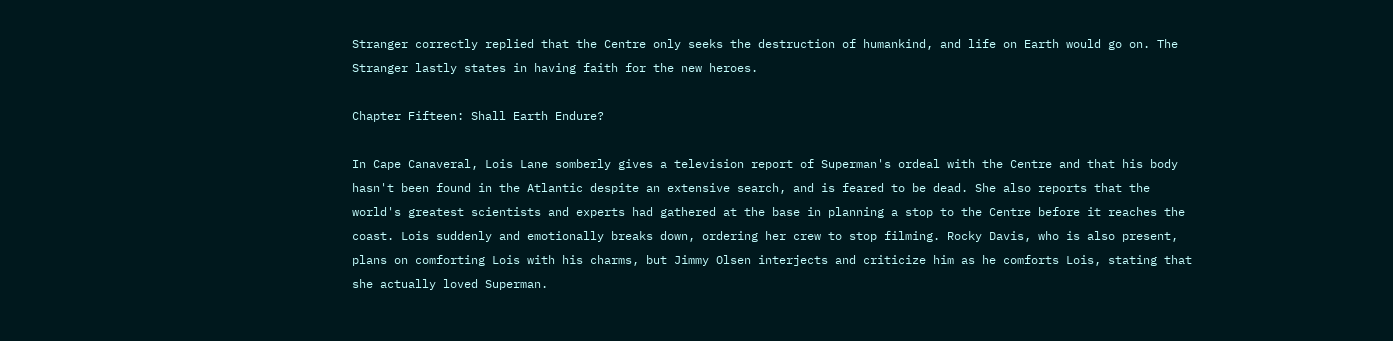Stranger correctly replied that the Centre only seeks the destruction of humankind, and life on Earth would go on. The Stranger lastly states in having faith for the new heroes.

Chapter Fifteen: Shall Earth Endure?

In Cape Canaveral, Lois Lane somberly gives a television report of Superman's ordeal with the Centre and that his body hasn't been found in the Atlantic despite an extensive search, and is feared to be dead. She also reports that the world's greatest scientists and experts had gathered at the base in planning a stop to the Centre before it reaches the coast. Lois suddenly and emotionally breaks down, ordering her crew to stop filming. Rocky Davis, who is also present, plans on comforting Lois with his charms, but Jimmy Olsen interjects and criticize him as he comforts Lois, stating that she actually loved Superman.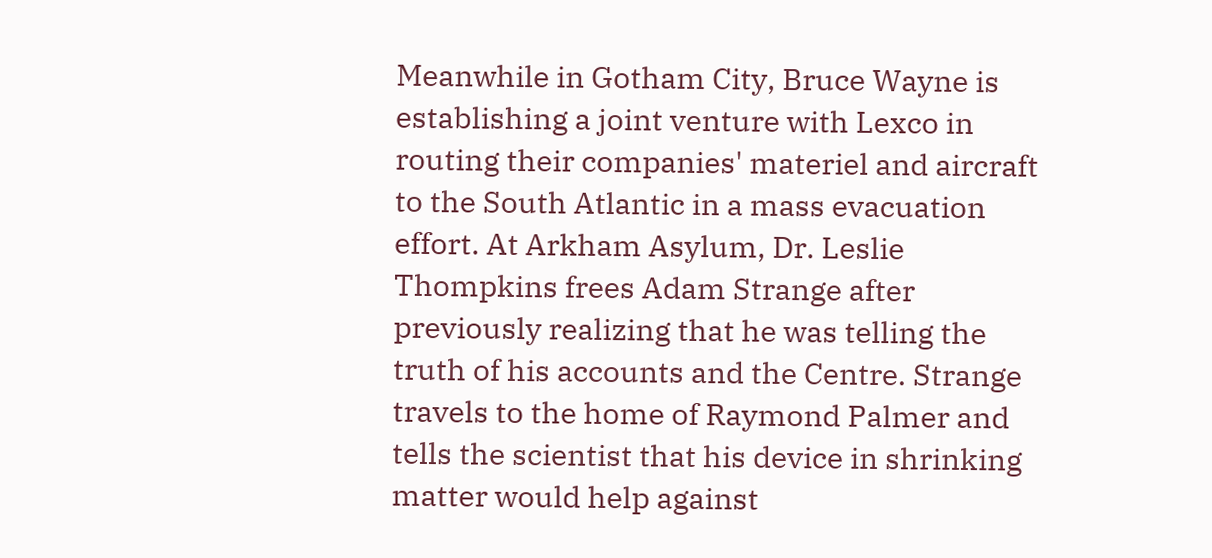Meanwhile in Gotham City, Bruce Wayne is establishing a joint venture with Lexco in routing their companies' materiel and aircraft to the South Atlantic in a mass evacuation effort. At Arkham Asylum, Dr. Leslie Thompkins frees Adam Strange after previously realizing that he was telling the truth of his accounts and the Centre. Strange travels to the home of Raymond Palmer and tells the scientist that his device in shrinking matter would help against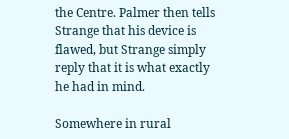the Centre. Palmer then tells Strange that his device is flawed, but Strange simply reply that it is what exactly he had in mind.

Somewhere in rural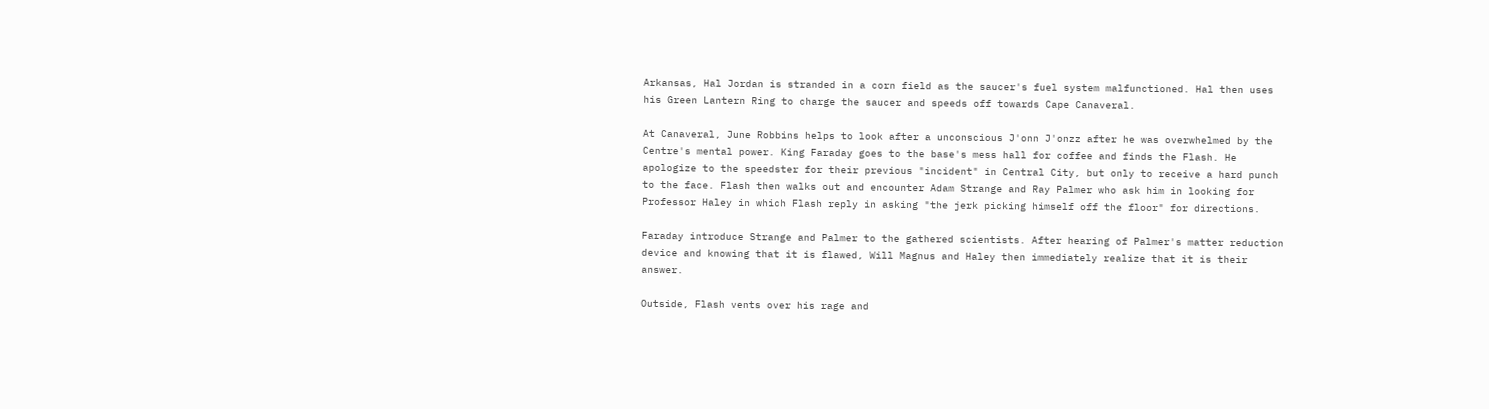Arkansas, Hal Jordan is stranded in a corn field as the saucer's fuel system malfunctioned. Hal then uses his Green Lantern Ring to charge the saucer and speeds off towards Cape Canaveral.

At Canaveral, June Robbins helps to look after a unconscious J'onn J'onzz after he was overwhelmed by the Centre's mental power. King Faraday goes to the base's mess hall for coffee and finds the Flash. He apologize to the speedster for their previous "incident" in Central City, but only to receive a hard punch to the face. Flash then walks out and encounter Adam Strange and Ray Palmer who ask him in looking for Professor Haley in which Flash reply in asking "the jerk picking himself off the floor" for directions.

Faraday introduce Strange and Palmer to the gathered scientists. After hearing of Palmer's matter reduction device and knowing that it is flawed, Will Magnus and Haley then immediately realize that it is their answer.

Outside, Flash vents over his rage and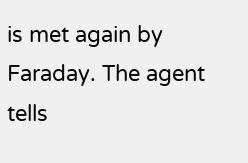is met again by Faraday. The agent tells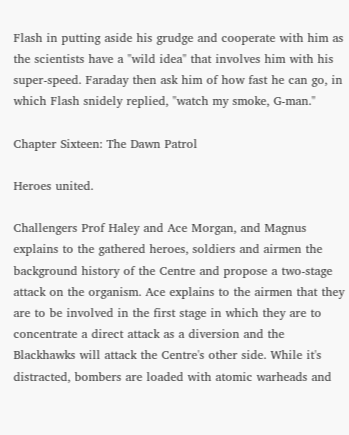Flash in putting aside his grudge and cooperate with him as the scientists have a "wild idea" that involves him with his super-speed. Faraday then ask him of how fast he can go, in which Flash snidely replied, "watch my smoke, G-man."

Chapter Sixteen: The Dawn Patrol

Heroes united.

Challengers Prof Haley and Ace Morgan, and Magnus explains to the gathered heroes, soldiers and airmen the background history of the Centre and propose a two-stage attack on the organism. Ace explains to the airmen that they are to be involved in the first stage in which they are to concentrate a direct attack as a diversion and the Blackhawks will attack the Centre's other side. While it's distracted, bombers are loaded with atomic warheads and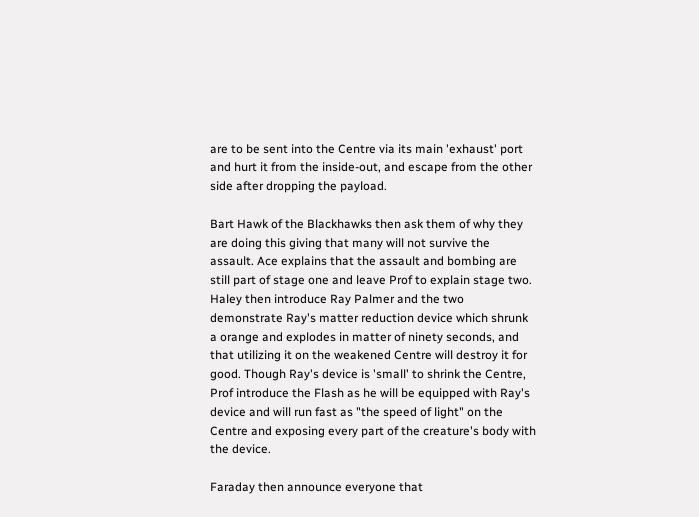are to be sent into the Centre via its main 'exhaust' port and hurt it from the inside-out, and escape from the other side after dropping the payload.

Bart Hawk of the Blackhawks then ask them of why they are doing this giving that many will not survive the assault. Ace explains that the assault and bombing are still part of stage one and leave Prof to explain stage two. Haley then introduce Ray Palmer and the two demonstrate Ray's matter reduction device which shrunk a orange and explodes in matter of ninety seconds, and that utilizing it on the weakened Centre will destroy it for good. Though Ray's device is 'small' to shrink the Centre, Prof introduce the Flash as he will be equipped with Ray's device and will run fast as "the speed of light" on the Centre and exposing every part of the creature's body with the device.

Faraday then announce everyone that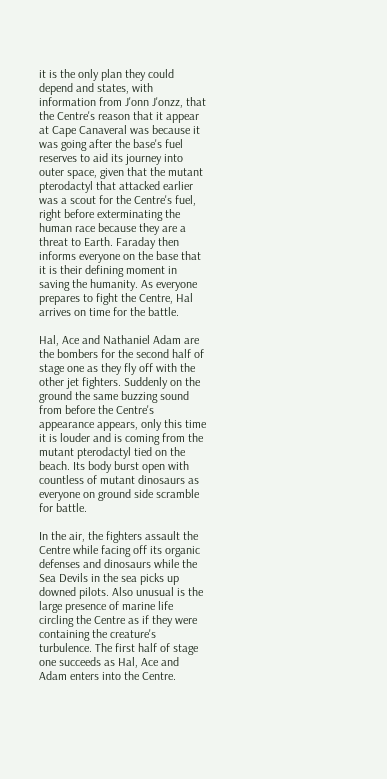it is the only plan they could depend and states, with information from J'onn J'onzz, that the Centre's reason that it appear at Cape Canaveral was because it was going after the base's fuel reserves to aid its journey into outer space, given that the mutant pterodactyl that attacked earlier was a scout for the Centre's fuel, right before exterminating the human race because they are a threat to Earth. Faraday then informs everyone on the base that it is their defining moment in saving the humanity. As everyone prepares to fight the Centre, Hal arrives on time for the battle.

Hal, Ace and Nathaniel Adam are the bombers for the second half of stage one as they fly off with the other jet fighters. Suddenly on the ground the same buzzing sound from before the Centre's appearance appears, only this time it is louder and is coming from the mutant pterodactyl tied on the beach. Its body burst open with countless of mutant dinosaurs as everyone on ground side scramble for battle.

In the air, the fighters assault the Centre while facing off its organic defenses and dinosaurs while the Sea Devils in the sea picks up downed pilots. Also unusual is the large presence of marine life circling the Centre as if they were containing the creature's turbulence. The first half of stage one succeeds as Hal, Ace and Adam enters into the Centre.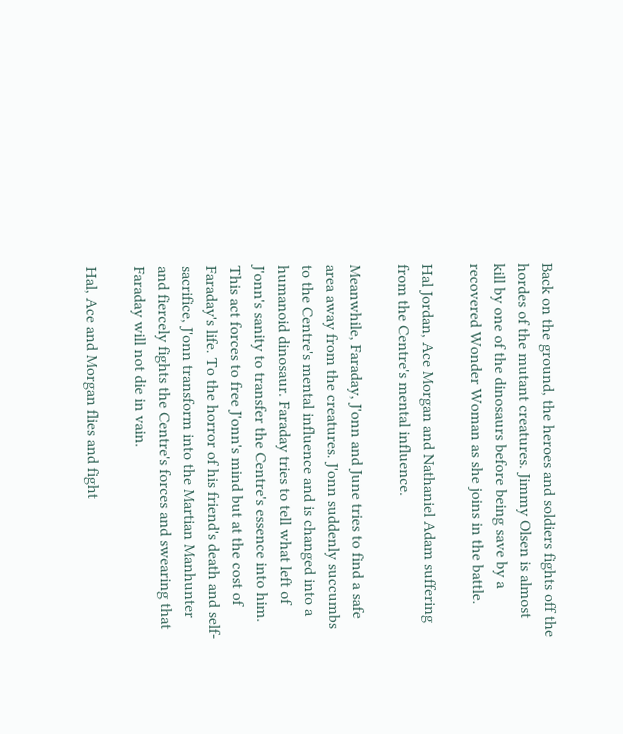Back on the ground, the heroes and soldiers fights off the hordes of the mutant creatures. Jimmy Olsen is almost kill by one of the dinosaurs before being save by a recovered Wonder Woman as she joins in the battle.

Hal Jordan, Ace Morgan and Nathaniel Adam suffering from the Centre's mental influence.

Meanwhile, Faraday, J'onn and June tries to find a safe area away from the creatures. J'onn suddenly succumbs to the Centre's mental influence and is changed into a humanoid dinosaur. Faraday tries to tell what left of J'onn's sanity to transfer the Centre's essence into him. This act forces to free J'onn's mind but at the cost of Faraday's life. To the horror of his friend's death and self-sacrifice, J'onn transform into the Martian Manhunter and fiercely fights the Centre's forces and swearing that Faraday will not die in vain.

Hal, Ace and Morgan flies and fight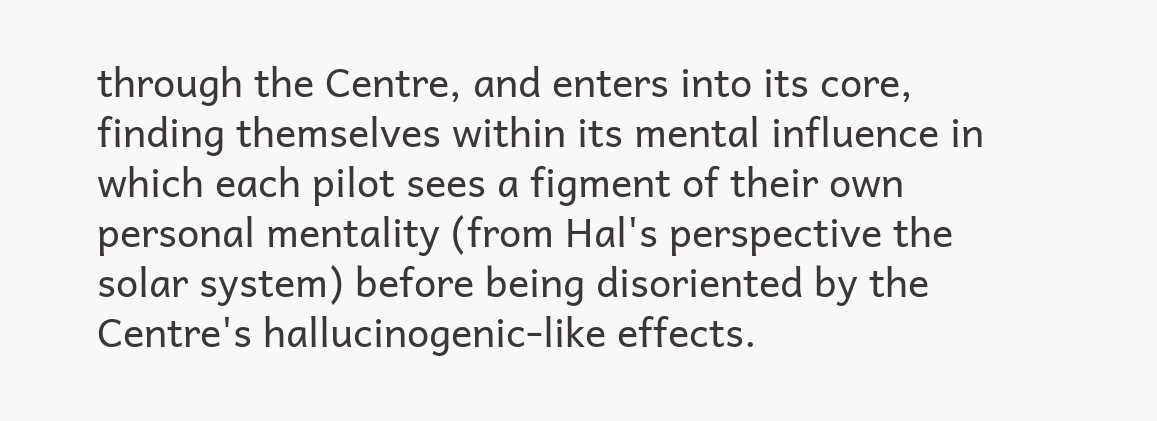through the Centre, and enters into its core, finding themselves within its mental influence in which each pilot sees a figment of their own personal mentality (from Hal's perspective the solar system) before being disoriented by the Centre's hallucinogenic-like effects.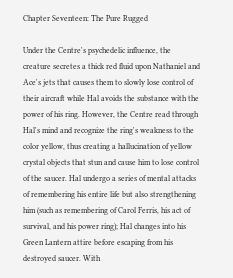Chapter Seventeen: The Pure Rugged

Under the Centre's psychedelic influence, the creature secretes a thick red fluid upon Nathaniel and Ace's jets that causes them to slowly lose control of their aircraft while Hal avoids the substance with the power of his ring. However, the Centre read through Hal's mind and recognize the ring's weakness to the color yellow, thus creating a hallucination of yellow crystal objects that stun and cause him to lose control of the saucer. Hal undergo a series of mental attacks of remembering his entire life but also strengthening him (such as remembering of Carol Ferris, his act of survival, and his power ring); Hal changes into his Green Lantern attire before escaping from his destroyed saucer. With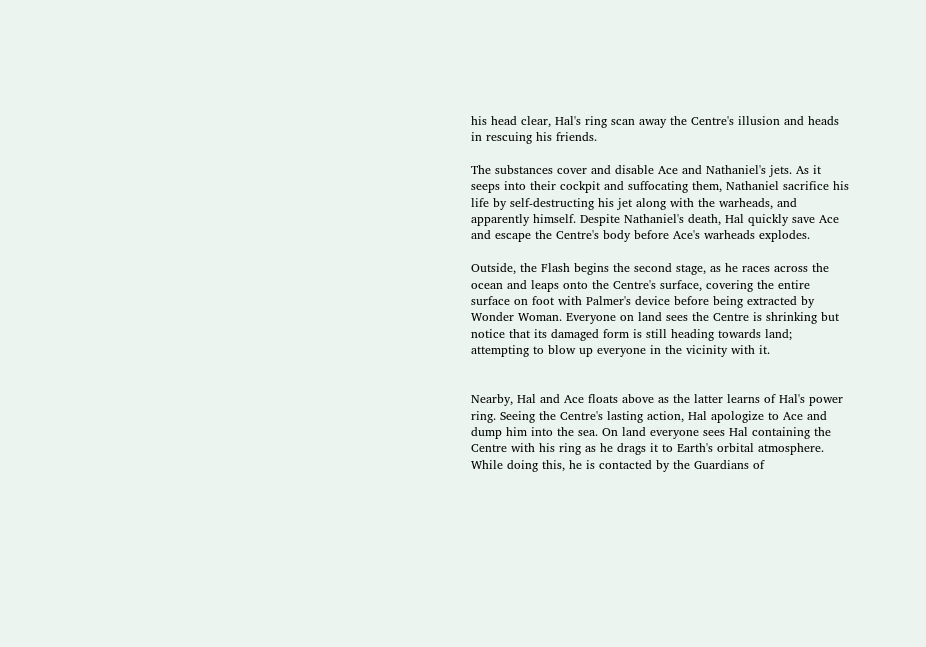his head clear, Hal's ring scan away the Centre's illusion and heads in rescuing his friends.

The substances cover and disable Ace and Nathaniel's jets. As it seeps into their cockpit and suffocating them, Nathaniel sacrifice his life by self-destructing his jet along with the warheads, and apparently himself. Despite Nathaniel's death, Hal quickly save Ace and escape the Centre's body before Ace's warheads explodes.

Outside, the Flash begins the second stage, as he races across the ocean and leaps onto the Centre's surface, covering the entire surface on foot with Palmer's device before being extracted by Wonder Woman. Everyone on land sees the Centre is shrinking but notice that its damaged form is still heading towards land; attempting to blow up everyone in the vicinity with it.


Nearby, Hal and Ace floats above as the latter learns of Hal's power ring. Seeing the Centre's lasting action, Hal apologize to Ace and dump him into the sea. On land everyone sees Hal containing the Centre with his ring as he drags it to Earth's orbital atmosphere. While doing this, he is contacted by the Guardians of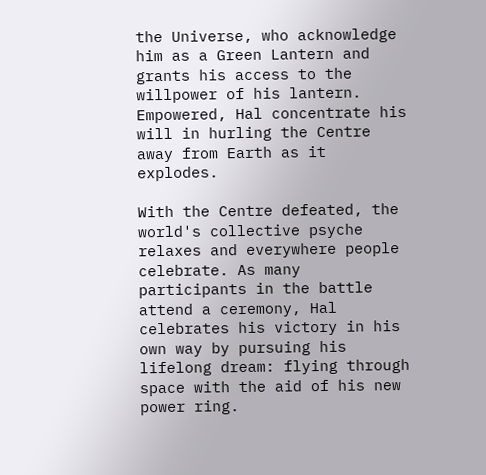the Universe, who acknowledge him as a Green Lantern and grants his access to the willpower of his lantern. Empowered, Hal concentrate his will in hurling the Centre away from Earth as it explodes.

With the Centre defeated, the world's collective psyche relaxes and everywhere people celebrate. As many participants in the battle attend a ceremony, Hal celebrates his victory in his own way by pursuing his lifelong dream: flying through space with the aid of his new power ring.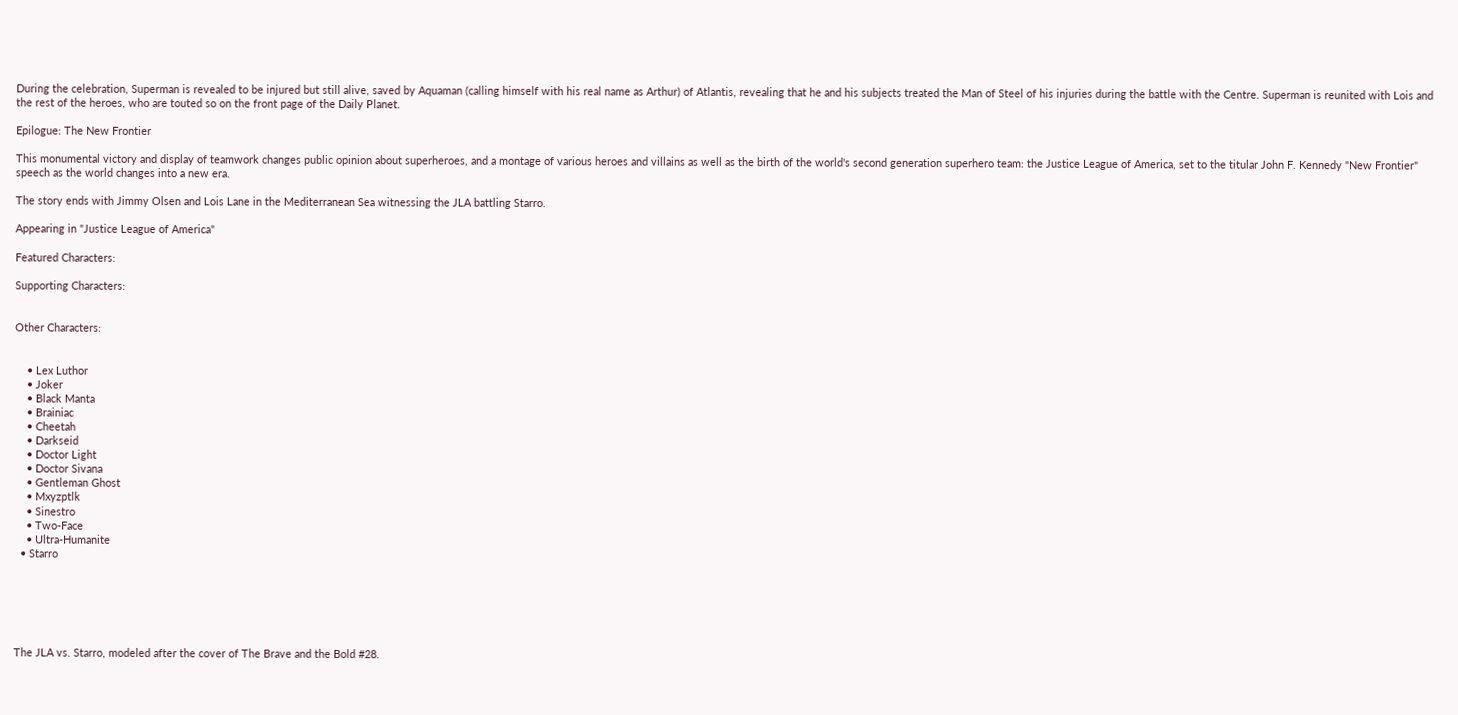During the celebration, Superman is revealed to be injured but still alive, saved by Aquaman (calling himself with his real name as Arthur) of Atlantis, revealing that he and his subjects treated the Man of Steel of his injuries during the battle with the Centre. Superman is reunited with Lois and the rest of the heroes, who are touted so on the front page of the Daily Planet.

Epilogue: The New Frontier

This monumental victory and display of teamwork changes public opinion about superheroes, and a montage of various heroes and villains as well as the birth of the world's second generation superhero team: the Justice League of America, set to the titular John F. Kennedy "New Frontier" speech as the world changes into a new era.

The story ends with Jimmy Olsen and Lois Lane in the Mediterranean Sea witnessing the JLA battling Starro.

Appearing in "Justice League of America"

Featured Characters:

Supporting Characters:


Other Characters:


    • Lex Luthor
    • Joker
    • Black Manta
    • Brainiac
    • Cheetah
    • Darkseid
    • Doctor Light
    • Doctor Sivana
    • Gentleman Ghost
    • Mxyzptlk
    • Sinestro
    • Two-Face
    • Ultra-Humanite
  • Starro






The JLA vs. Starro, modeled after the cover of The Brave and the Bold #28.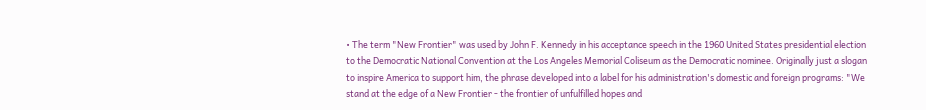• The term "New Frontier" was used by John F. Kennedy in his acceptance speech in the 1960 United States presidential election to the Democratic National Convention at the Los Angeles Memorial Coliseum as the Democratic nominee. Originally just a slogan to inspire America to support him, the phrase developed into a label for his administration's domestic and foreign programs: "We stand at the edge of a New Frontier - the frontier of unfulfilled hopes and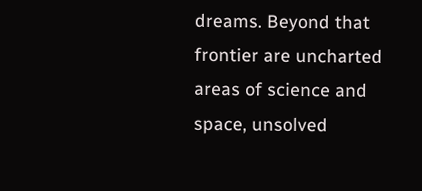dreams. Beyond that frontier are uncharted areas of science and space, unsolved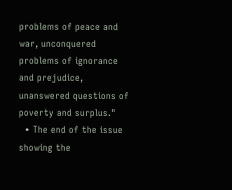problems of peace and war, unconquered problems of ignorance and prejudice, unanswered questions of poverty and surplus."
  • The end of the issue showing the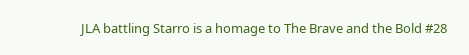JLA battling Starro is a homage to The Brave and the Bold #28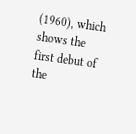(1960), which shows the first debut of the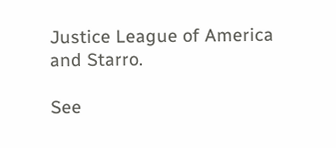Justice League of America and Starro.

See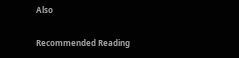Also

Recommended Reading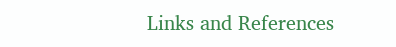Links and References